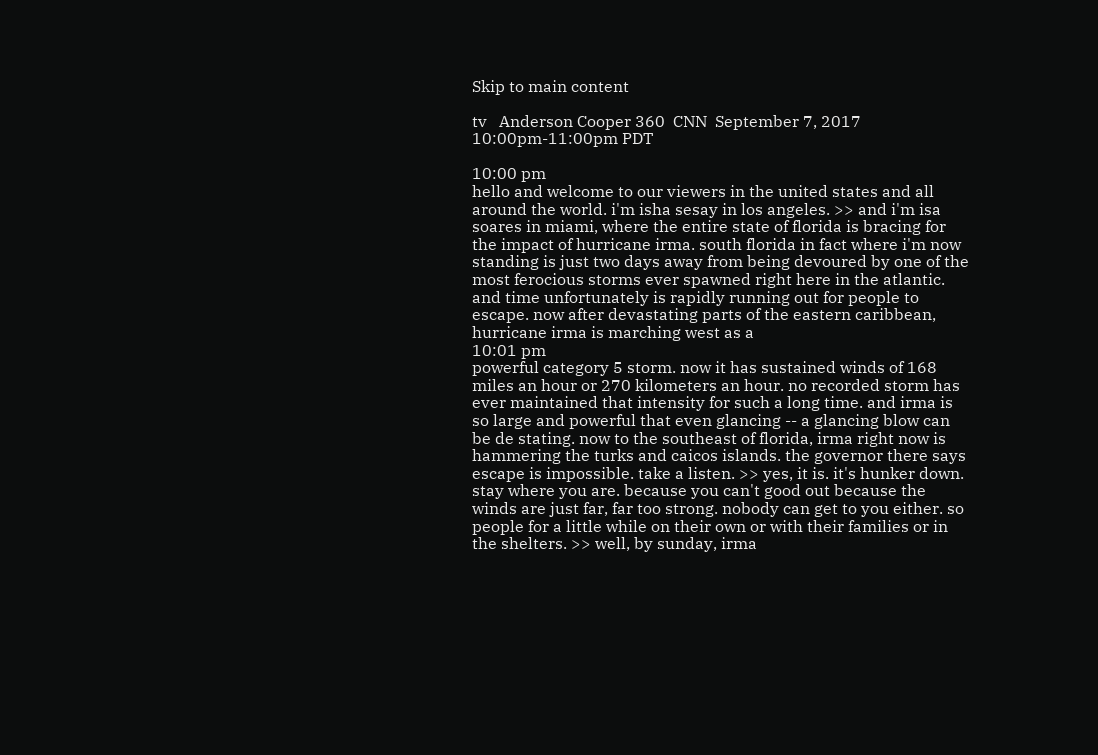Skip to main content

tv   Anderson Cooper 360  CNN  September 7, 2017 10:00pm-11:00pm PDT

10:00 pm
hello and welcome to our viewers in the united states and all around the world. i'm isha sesay in los angeles. >> and i'm isa soares in miami, where the entire state of florida is bracing for the impact of hurricane irma. south florida in fact where i'm now standing is just two days away from being devoured by one of the most ferocious storms ever spawned right here in the atlantic. and time unfortunately is rapidly running out for people to escape. now after devastating parts of the eastern caribbean, hurricane irma is marching west as a
10:01 pm
powerful category 5 storm. now it has sustained winds of 168 miles an hour or 270 kilometers an hour. no recorded storm has ever maintained that intensity for such a long time. and irma is so large and powerful that even glancing -- a glancing blow can be de stating. now to the southeast of florida, irma right now is hammering the turks and caicos islands. the governor there says escape is impossible. take a listen. >> yes, it is. it's hunker down. stay where you are. because you can't good out because the winds are just far, far too strong. nobody can get to you either. so people for a little while on their own or with their families or in the shelters. >> well, by sunday, irma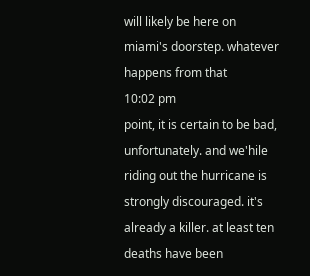will likely be here on miami's doorstep. whatever happens from that
10:02 pm
point, it is certain to be bad, unfortunately. and we'hile riding out the hurricane is strongly discouraged. it's already a killer. at least ten deaths have been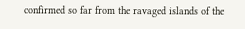confirmed so far from the ravaged islands of the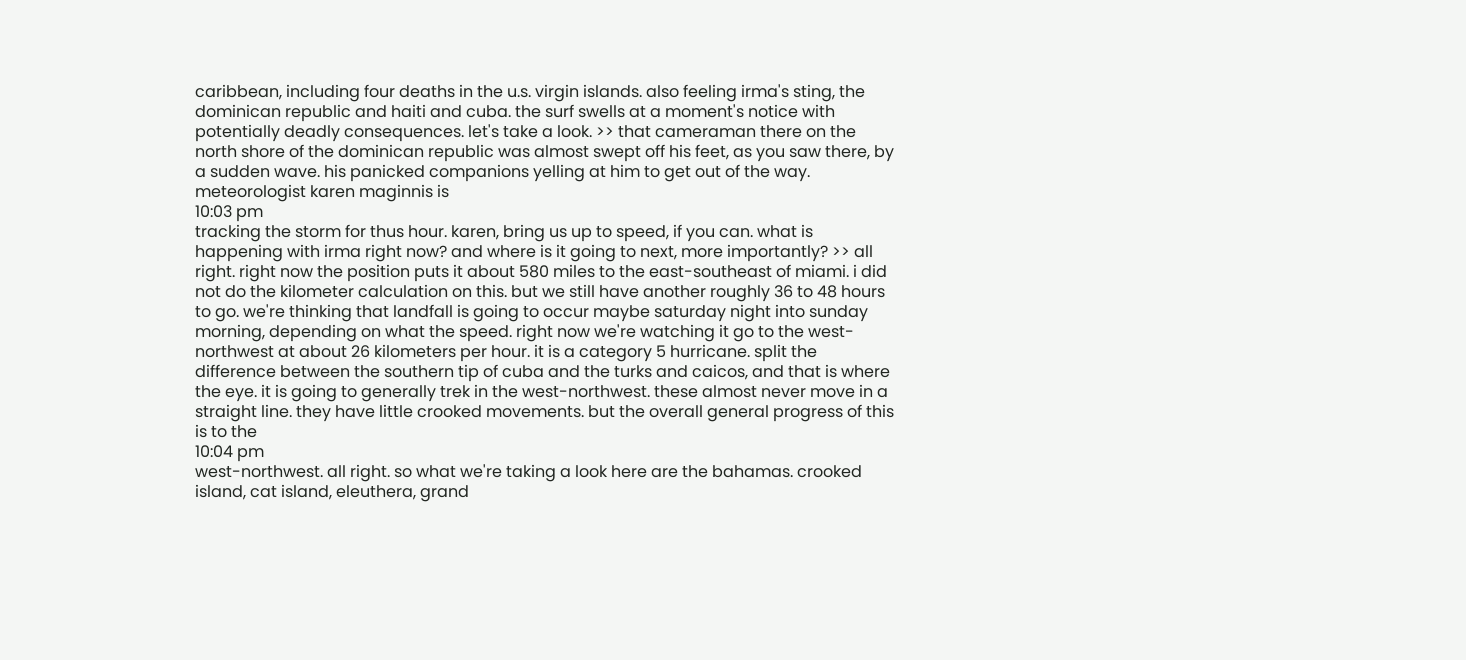caribbean, including four deaths in the u.s. virgin islands. also feeling irma's sting, the dominican republic and haiti and cuba. the surf swells at a moment's notice with potentially deadly consequences. let's take a look. >> that cameraman there on the north shore of the dominican republic was almost swept off his feet, as you saw there, by a sudden wave. his panicked companions yelling at him to get out of the way. meteorologist karen maginnis is
10:03 pm
tracking the storm for thus hour. karen, bring us up to speed, if you can. what is happening with irma right now? and where is it going to next, more importantly? >> all right. right now the position puts it about 580 miles to the east-southeast of miami. i did not do the kilometer calculation on this. but we still have another roughly 36 to 48 hours to go. we're thinking that landfall is going to occur maybe saturday night into sunday morning, depending on what the speed. right now we're watching it go to the west-northwest at about 26 kilometers per hour. it is a category 5 hurricane. split the difference between the southern tip of cuba and the turks and caicos, and that is where the eye. it is going to generally trek in the west-northwest. these almost never move in a straight line. they have little crooked movements. but the overall general progress of this is to the
10:04 pm
west-northwest. all right. so what we're taking a look here are the bahamas. crooked island, cat island, eleuthera, grand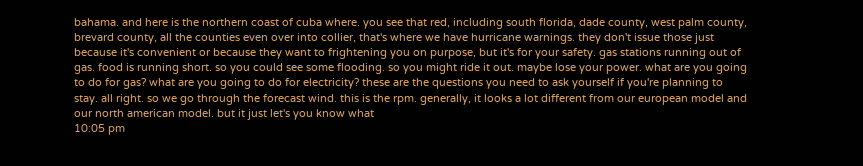bahama. and here is the northern coast of cuba where. you see that red, including south florida, dade county, west palm county, brevard county, all the counties even over into collier, that's where we have hurricane warnings. they don't issue those just because it's convenient or because they want to frightening you on purpose, but it's for your safety. gas stations running out of gas. food is running short. so you could see some flooding. so you might ride it out. maybe lose your power. what are you going to do for gas? what are you going to do for electricity? these are the questions you need to ask yourself if you're planning to stay. all right. so we go through the forecast wind. this is the rpm. generally, it looks a lot different from our european model and our north american model. but it just let's you know what
10:05 pm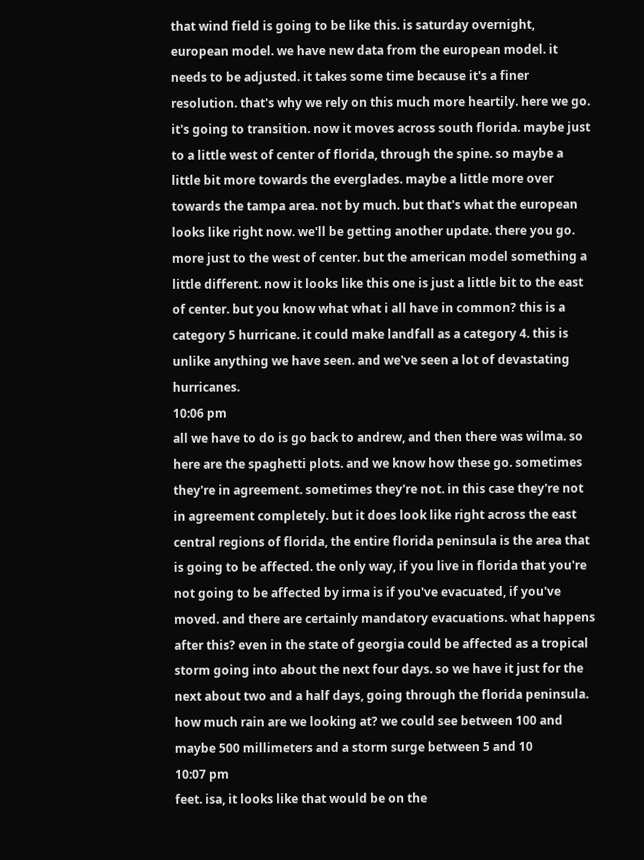that wind field is going to be like this. is saturday overnight, european model. we have new data from the european model. it needs to be adjusted. it takes some time because it's a finer resolution. that's why we rely on this much more heartily. here we go. it's going to transition. now it moves across south florida. maybe just to a little west of center of florida, through the spine. so maybe a little bit more towards the everglades. maybe a little more over towards the tampa area. not by much. but that's what the european looks like right now. we'll be getting another update. there you go. more just to the west of center. but the american model something a little different. now it looks like this one is just a little bit to the east of center. but you know what what i all have in common? this is a category 5 hurricane. it could make landfall as a category 4. this is unlike anything we have seen. and we've seen a lot of devastating hurricanes.
10:06 pm
all we have to do is go back to andrew, and then there was wilma. so here are the spaghetti plots. and we know how these go. sometimes they're in agreement. sometimes they're not. in this case they're not in agreement completely. but it does look like right across the east central regions of florida, the entire florida peninsula is the area that is going to be affected. the only way, if you live in florida that you're not going to be affected by irma is if you've evacuated, if you've moved. and there are certainly mandatory evacuations. what happens after this? even in the state of georgia could be affected as a tropical storm going into about the next four days. so we have it just for the next about two and a half days, going through the florida peninsula. how much rain are we looking at? we could see between 100 and maybe 500 millimeters and a storm surge between 5 and 10
10:07 pm
feet. isa, it looks like that would be on the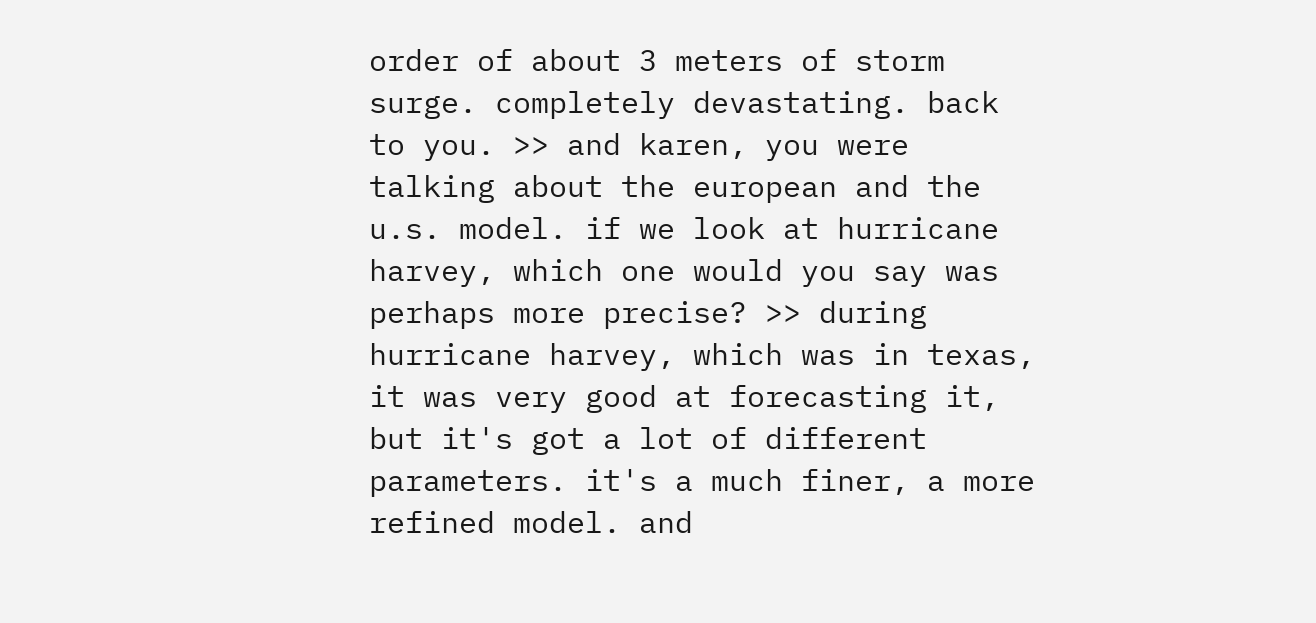order of about 3 meters of storm surge. completely devastating. back to you. >> and karen, you were talking about the european and the u.s. model. if we look at hurricane harvey, which one would you say was perhaps more precise? >> during hurricane harvey, which was in texas, it was very good at forecasting it, but it's got a lot of different parameters. it's a much finer, a more refined model. and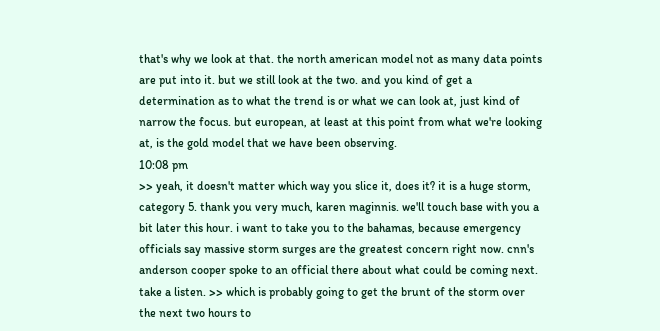that's why we look at that. the north american model not as many data points are put into it. but we still look at the two. and you kind of get a determination as to what the trend is or what we can look at, just kind of narrow the focus. but european, at least at this point from what we're looking at, is the gold model that we have been observing.
10:08 pm
>> yeah, it doesn't matter which way you slice it, does it? it is a huge storm, category 5. thank you very much, karen maginnis. we'll touch base with you a bit later this hour. i want to take you to the bahamas, because emergency officials say massive storm surges are the greatest concern right now. cnn's anderson cooper spoke to an official there about what could be coming next. take a listen. >> which is probably going to get the brunt of the storm over the next two hours to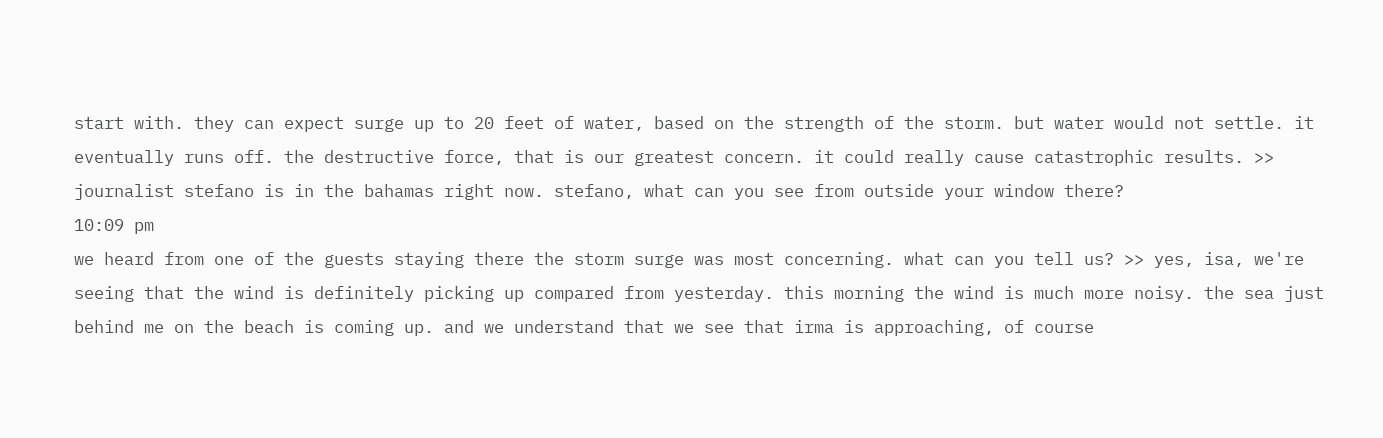start with. they can expect surge up to 20 feet of water, based on the strength of the storm. but water would not settle. it eventually runs off. the destructive force, that is our greatest concern. it could really cause catastrophic results. >> journalist stefano is in the bahamas right now. stefano, what can you see from outside your window there?
10:09 pm
we heard from one of the guests staying there the storm surge was most concerning. what can you tell us? >> yes, isa, we're seeing that the wind is definitely picking up compared from yesterday. this morning the wind is much more noisy. the sea just behind me on the beach is coming up. and we understand that we see that irma is approaching, of course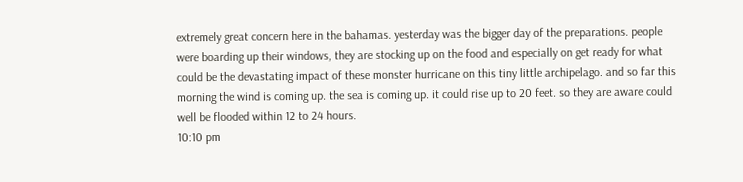extremely great concern here in the bahamas. yesterday was the bigger day of the preparations. people were boarding up their windows, they are stocking up on the food and especially on get ready for what could be the devastating impact of these monster hurricane on this tiny little archipelago. and so far this morning the wind is coming up. the sea is coming up. it could rise up to 20 feet. so they are aware could well be flooded within 12 to 24 hours.
10:10 pm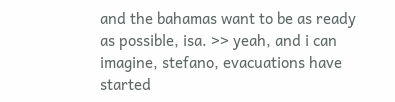and the bahamas want to be as ready as possible, isa. >> yeah, and i can imagine, stefano, evacuations have started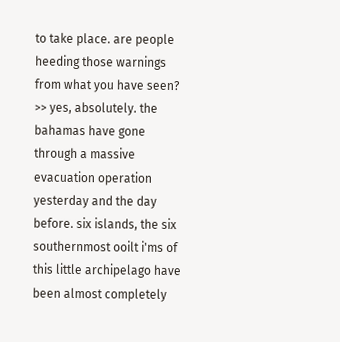to take place. are people heeding those warnings from what you have seen? >> yes, absolutely. the bahamas have gone through a massive evacuation operation yesterday and the day before. six islands, the six southernmost ooilt i'ms of this little archipelago have been almost completely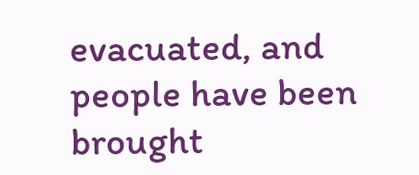evacuated, and people have been brought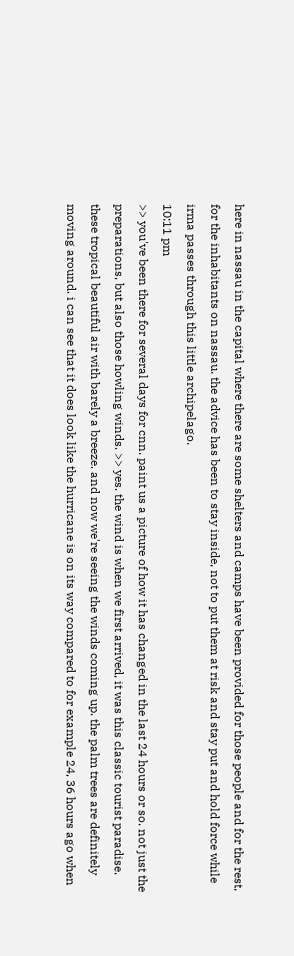here in nassau in the capital where there are some shelters and camps have been provided for those people and for the rest, for the inhabitants on nassau. the advice has been to stay inside, not to put them at risk and stay put and hold force while irma passes through this little archipelago.
10:11 pm
>> you've been there for several days for cnn. paint us a picture of how it has changed in the last 24 hours or so. not just the preparations, but also those howling winds. >> yes. the wind is when we first arrived, it was this classic tourist paradise. these tropical beautiful air with barely a breeze. and now we're seeing the winds coming up. the palm trees are definitely moving around. i can see that it does look like the hurricane is on its way compared to for example 24, 36 hours ago when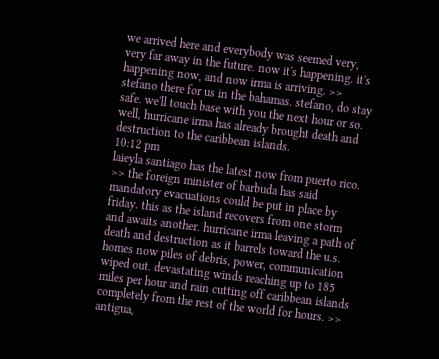we arrived here and everybody was seemed very, very far away in the future. now it's happening. it's happening now, and now irma is arriving. >> stefano there for us in the bahamas. stefano, do stay safe. we'll touch base with you the next hour or so. well, hurricane irma has already brought death and destruction to the caribbean islands.
10:12 pm
laieyla santiago has the latest now from puerto rico. >> the foreign minister of barbuda has said mandatory evacuations could be put in place by friday. this as the island recovers from one storm and awaits another. hurricane irma leaving a path of death and destruction as it barrels toward the u.s. homes now piles of debris, power, communication wiped out. devastating winds reaching up to 185 miles per hour and rain cutting off caribbean islands completely from the rest of the world for hours. >> antigua,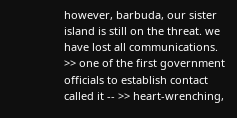however, barbuda, our sister island is still on the threat. we have lost all communications. >> one of the first government officials to establish contact called it -- >> heart-wrenching,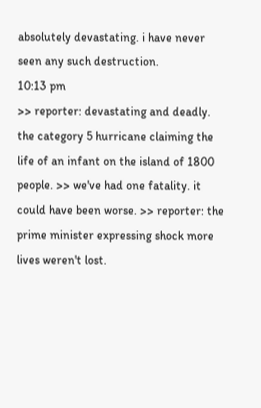absolutely devastating. i have never seen any such destruction.
10:13 pm
>> reporter: devastating and deadly. the category 5 hurricane claiming the life of an infant on the island of 1800 people. >> we've had one fatality. it could have been worse. >> reporter: the prime minister expressing shock more lives weren't lost.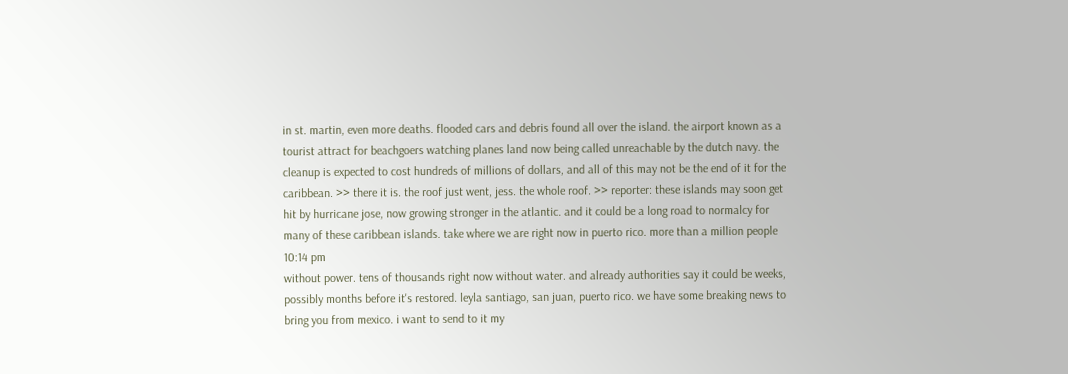in st. martin, even more deaths. flooded cars and debris found all over the island. the airport known as a tourist attract for beachgoers watching planes land now being called unreachable by the dutch navy. the cleanup is expected to cost hundreds of millions of dollars, and all of this may not be the end of it for the caribbean. >> there it is. the roof just went, jess. the whole roof. >> reporter: these islands may soon get hit by hurricane jose, now growing stronger in the atlantic. and it could be a long road to normalcy for many of these caribbean islands. take where we are right now in puerto rico. more than a million people
10:14 pm
without power. tens of thousands right now without water. and already authorities say it could be weeks, possibly months before it's restored. leyla santiago, san juan, puerto rico. we have some breaking news to bring you from mexico. i want to send to it my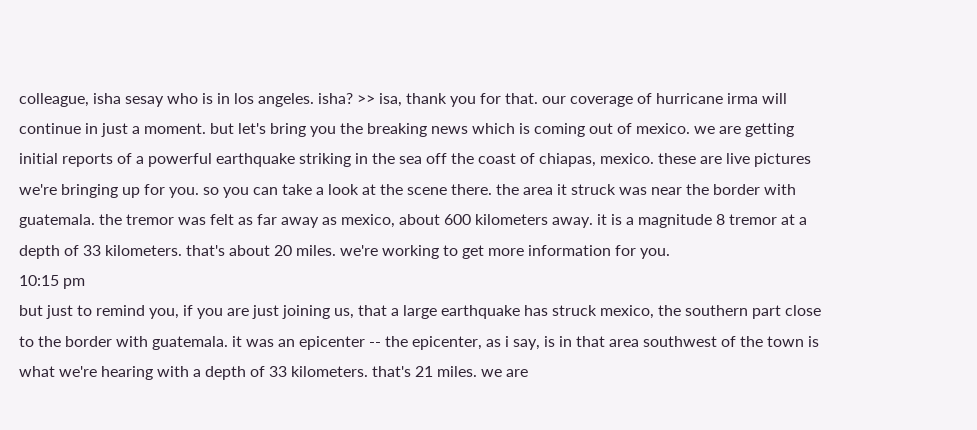colleague, isha sesay who is in los angeles. isha? >> isa, thank you for that. our coverage of hurricane irma will continue in just a moment. but let's bring you the breaking news which is coming out of mexico. we are getting initial reports of a powerful earthquake striking in the sea off the coast of chiapas, mexico. these are live pictures we're bringing up for you. so you can take a look at the scene there. the area it struck was near the border with guatemala. the tremor was felt as far away as mexico, about 600 kilometers away. it is a magnitude 8 tremor at a depth of 33 kilometers. that's about 20 miles. we're working to get more information for you.
10:15 pm
but just to remind you, if you are just joining us, that a large earthquake has struck mexico, the southern part close to the border with guatemala. it was an epicenter -- the epicenter, as i say, is in that area southwest of the town is what we're hearing with a depth of 33 kilometers. that's 21 miles. we are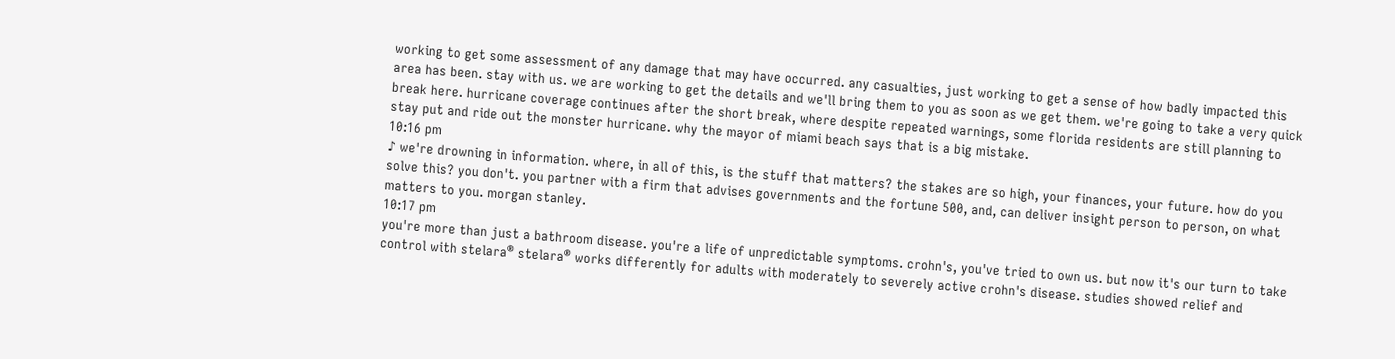working to get some assessment of any damage that may have occurred. any casualties, just working to get a sense of how badly impacted this area has been. stay with us. we are working to get the details and we'll bring them to you as soon as we get them. we're going to take a very quick break here. hurricane coverage continues after the short break, where despite repeated warnings, some florida residents are still planning to stay put and ride out the monster hurricane. why the mayor of miami beach says that is a big mistake.
10:16 pm
♪ we're drowning in information. where, in all of this, is the stuff that matters? the stakes are so high, your finances, your future. how do you solve this? you don't. you partner with a firm that advises governments and the fortune 500, and, can deliver insight person to person, on what matters to you. morgan stanley.
10:17 pm
you're more than just a bathroom disease. you're a life of unpredictable symptoms. crohn's, you've tried to own us. but now it's our turn to take control with stelara® stelara® works differently for adults with moderately to severely active crohn's disease. studies showed relief and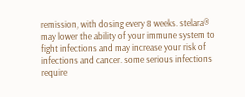remission, with dosing every 8 weeks. stelara® may lower the ability of your immune system to fight infections and may increase your risk of infections and cancer. some serious infections require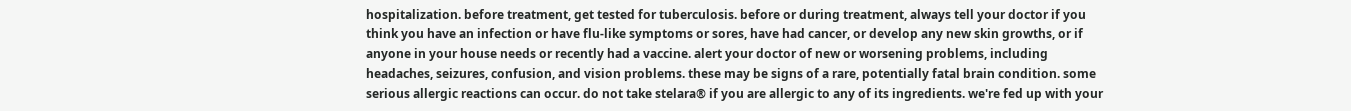hospitalization. before treatment, get tested for tuberculosis. before or during treatment, always tell your doctor if you think you have an infection or have flu-like symptoms or sores, have had cancer, or develop any new skin growths, or if anyone in your house needs or recently had a vaccine. alert your doctor of new or worsening problems, including headaches, seizures, confusion, and vision problems. these may be signs of a rare, potentially fatal brain condition. some serious allergic reactions can occur. do not take stelara® if you are allergic to any of its ingredients. we're fed up with your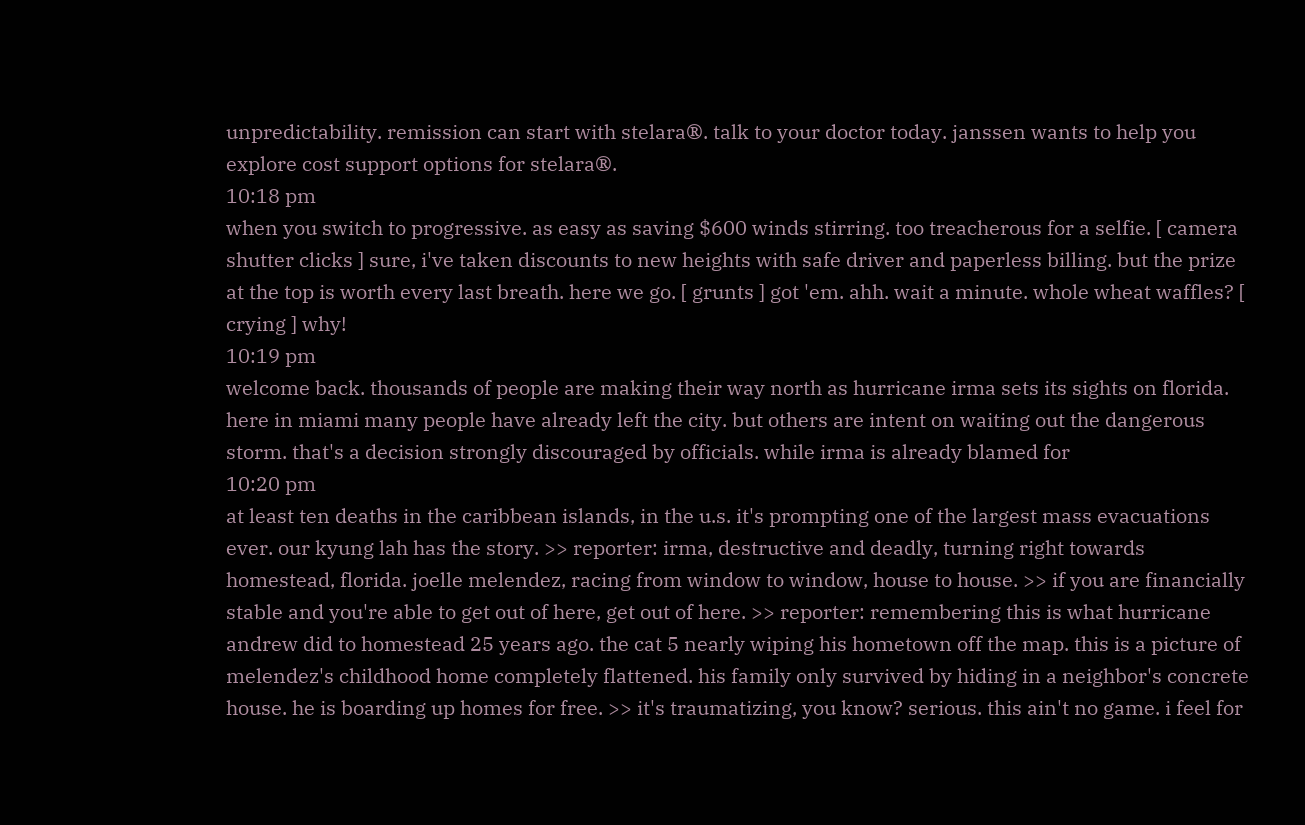unpredictability. remission can start with stelara®. talk to your doctor today. janssen wants to help you explore cost support options for stelara®.
10:18 pm
when you switch to progressive. as easy as saving $600 winds stirring. too treacherous for a selfie. [ camera shutter clicks ] sure, i've taken discounts to new heights with safe driver and paperless billing. but the prize at the top is worth every last breath. here we go. [ grunts ] got 'em. ahh. wait a minute. whole wheat waffles? [ crying ] why!
10:19 pm
welcome back. thousands of people are making their way north as hurricane irma sets its sights on florida. here in miami many people have already left the city. but others are intent on waiting out the dangerous storm. that's a decision strongly discouraged by officials. while irma is already blamed for
10:20 pm
at least ten deaths in the caribbean islands, in the u.s. it's prompting one of the largest mass evacuations ever. our kyung lah has the story. >> reporter: irma, destructive and deadly, turning right towards homestead, florida. joelle melendez, racing from window to window, house to house. >> if you are financially stable and you're able to get out of here, get out of here. >> reporter: remembering this is what hurricane andrew did to homestead 25 years ago. the cat 5 nearly wiping his hometown off the map. this is a picture of melendez's childhood home completely flattened. his family only survived by hiding in a neighbor's concrete house. he is boarding up homes for free. >> it's traumatizing, you know? serious. this ain't no game. i feel for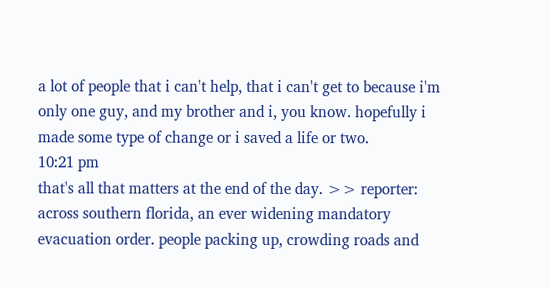a lot of people that i can't help, that i can't get to because i'm only one guy, and my brother and i, you know. hopefully i made some type of change or i saved a life or two.
10:21 pm
that's all that matters at the end of the day. >> reporter: across southern florida, an ever widening mandatory evacuation order. people packing up, crowding roads and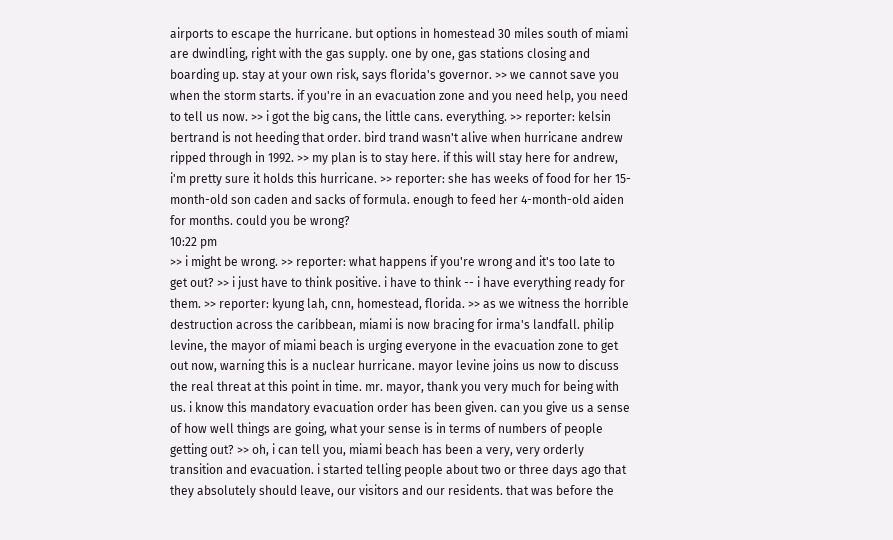airports to escape the hurricane. but options in homestead 30 miles south of miami are dwindling, right with the gas supply. one by one, gas stations closing and boarding up. stay at your own risk, says florida's governor. >> we cannot save you when the storm starts. if you're in an evacuation zone and you need help, you need to tell us now. >> i got the big cans, the little cans. everything. >> reporter: kelsin bertrand is not heeding that order. bird trand wasn't alive when hurricane andrew ripped through in 1992. >> my plan is to stay here. if this will stay here for andrew, i'm pretty sure it holds this hurricane. >> reporter: she has weeks of food for her 15-month-old son caden and sacks of formula. enough to feed her 4-month-old aiden for months. could you be wrong?
10:22 pm
>> i might be wrong. >> reporter: what happens if you're wrong and it's too late to get out? >> i just have to think positive. i have to think -- i have everything ready for them. >> reporter: kyung lah, cnn, homestead, florida. >> as we witness the horrible destruction across the caribbean, miami is now bracing for irma's landfall. philip levine, the mayor of miami beach is urging everyone in the evacuation zone to get out now, warning this is a nuclear hurricane. mayor levine joins us now to discuss the real threat at this point in time. mr. mayor, thank you very much for being with us. i know this mandatory evacuation order has been given. can you give us a sense of how well things are going, what your sense is in terms of numbers of people getting out? >> oh, i can tell you, miami beach has been a very, very orderly transition and evacuation. i started telling people about two or three days ago that they absolutely should leave, our visitors and our residents. that was before the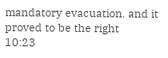mandatory evacuation. and it proved to be the right
10:23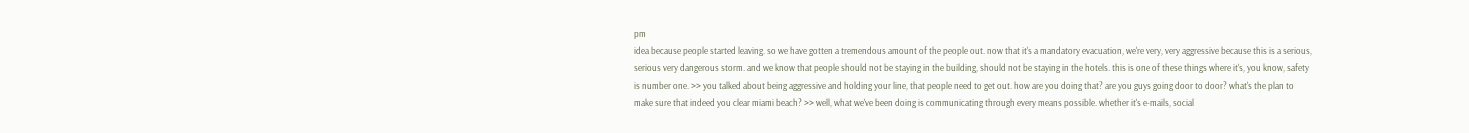pm
idea because people started leaving. so we have gotten a tremendous amount of the people out. now that it's a mandatory evacuation, we're very, very aggressive because this is a serious, serious very dangerous storm. and we know that people should not be staying in the building, should not be staying in the hotels. this is one of these things where it's, you know, safety is number one. >> you talked about being aggressive and holding your line, that people need to get out. how are you doing that? are you guys going door to door? what's the plan to make sure that indeed you clear miami beach? >> well, what we've been doing is communicating through every means possible. whether it's e-mails, social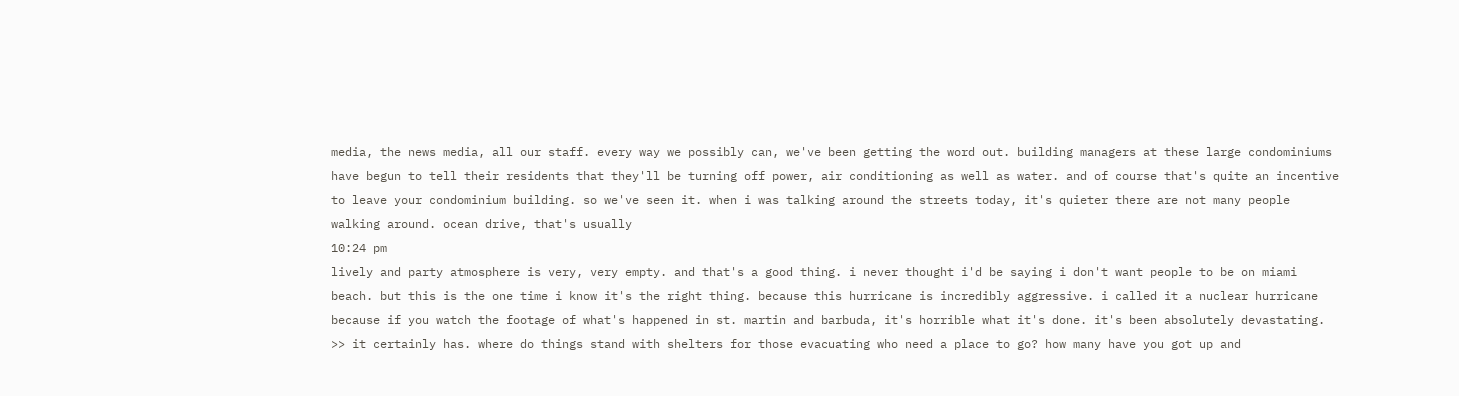media, the news media, all our staff. every way we possibly can, we've been getting the word out. building managers at these large condominiums have begun to tell their residents that they'll be turning off power, air conditioning as well as water. and of course that's quite an incentive to leave your condominium building. so we've seen it. when i was talking around the streets today, it's quieter there are not many people walking around. ocean drive, that's usually
10:24 pm
lively and party atmosphere is very, very empty. and that's a good thing. i never thought i'd be saying i don't want people to be on miami beach. but this is the one time i know it's the right thing. because this hurricane is incredibly aggressive. i called it a nuclear hurricane because if you watch the footage of what's happened in st. martin and barbuda, it's horrible what it's done. it's been absolutely devastating. >> it certainly has. where do things stand with shelters for those evacuating who need a place to go? how many have you got up and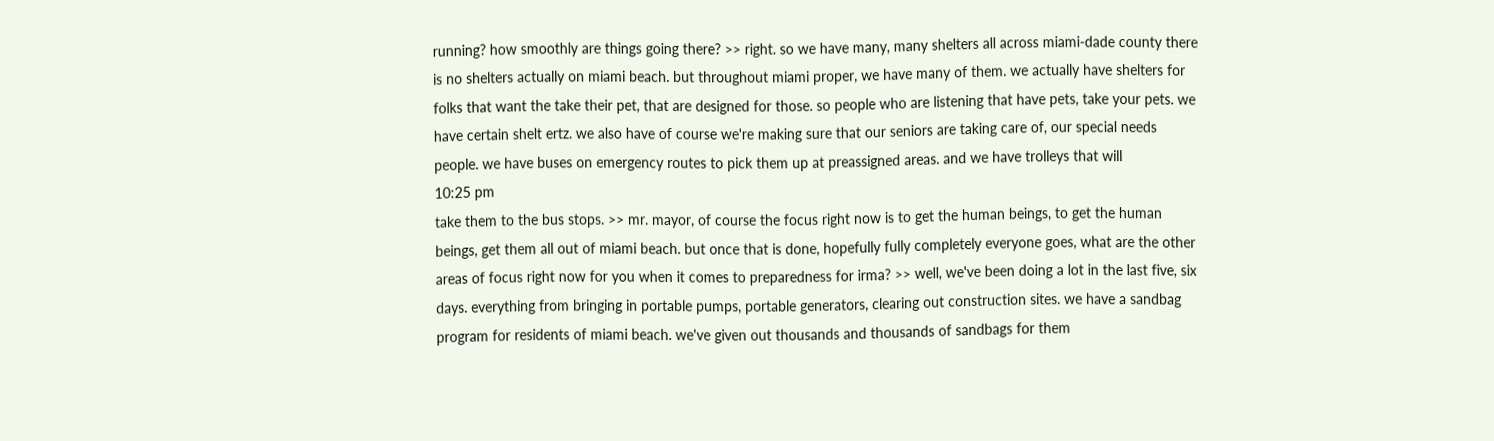running? how smoothly are things going there? >> right. so we have many, many shelters all across miami-dade county there is no shelters actually on miami beach. but throughout miami proper, we have many of them. we actually have shelters for folks that want the take their pet, that are designed for those. so people who are listening that have pets, take your pets. we have certain shelt ertz. we also have of course we're making sure that our seniors are taking care of, our special needs people. we have buses on emergency routes to pick them up at preassigned areas. and we have trolleys that will
10:25 pm
take them to the bus stops. >> mr. mayor, of course the focus right now is to get the human beings, to get the human beings, get them all out of miami beach. but once that is done, hopefully fully completely everyone goes, what are the other areas of focus right now for you when it comes to preparedness for irma? >> well, we've been doing a lot in the last five, six days. everything from bringing in portable pumps, portable generators, clearing out construction sites. we have a sandbag program for residents of miami beach. we've given out thousands and thousands of sandbags for them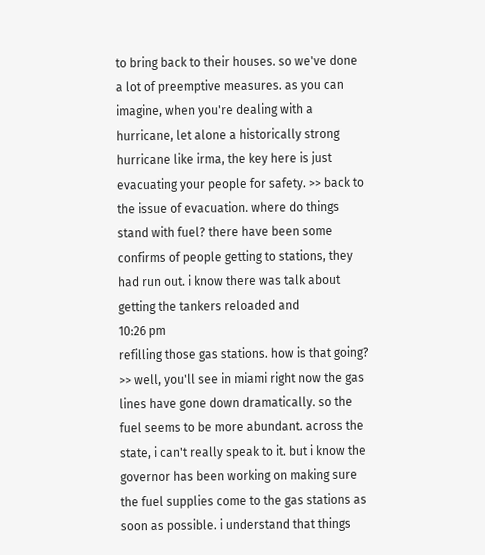to bring back to their houses. so we've done a lot of preemptive measures. as you can imagine, when you're dealing with a hurricane, let alone a historically strong hurricane like irma, the key here is just evacuating your people for safety. >> back to the issue of evacuation. where do things stand with fuel? there have been some confirms of people getting to stations, they had run out. i know there was talk about getting the tankers reloaded and
10:26 pm
refilling those gas stations. how is that going? >> well, you'll see in miami right now the gas lines have gone down dramatically. so the fuel seems to be more abundant. across the state, i can't really speak to it. but i know the governor has been working on making sure the fuel supplies come to the gas stations as soon as possible. i understand that things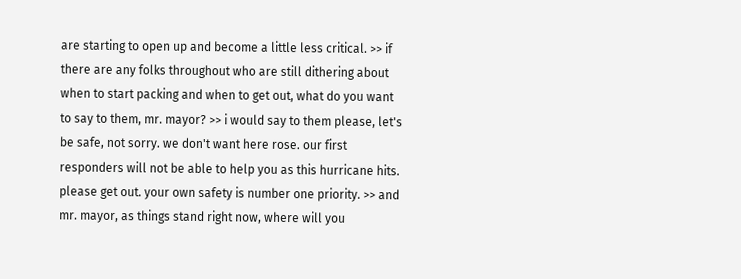are starting to open up and become a little less critical. >> if there are any folks throughout who are still dithering about when to start packing and when to get out, what do you want to say to them, mr. mayor? >> i would say to them please, let's be safe, not sorry. we don't want here rose. our first responders will not be able to help you as this hurricane hits. please get out. your own safety is number one priority. >> and mr. mayor, as things stand right now, where will you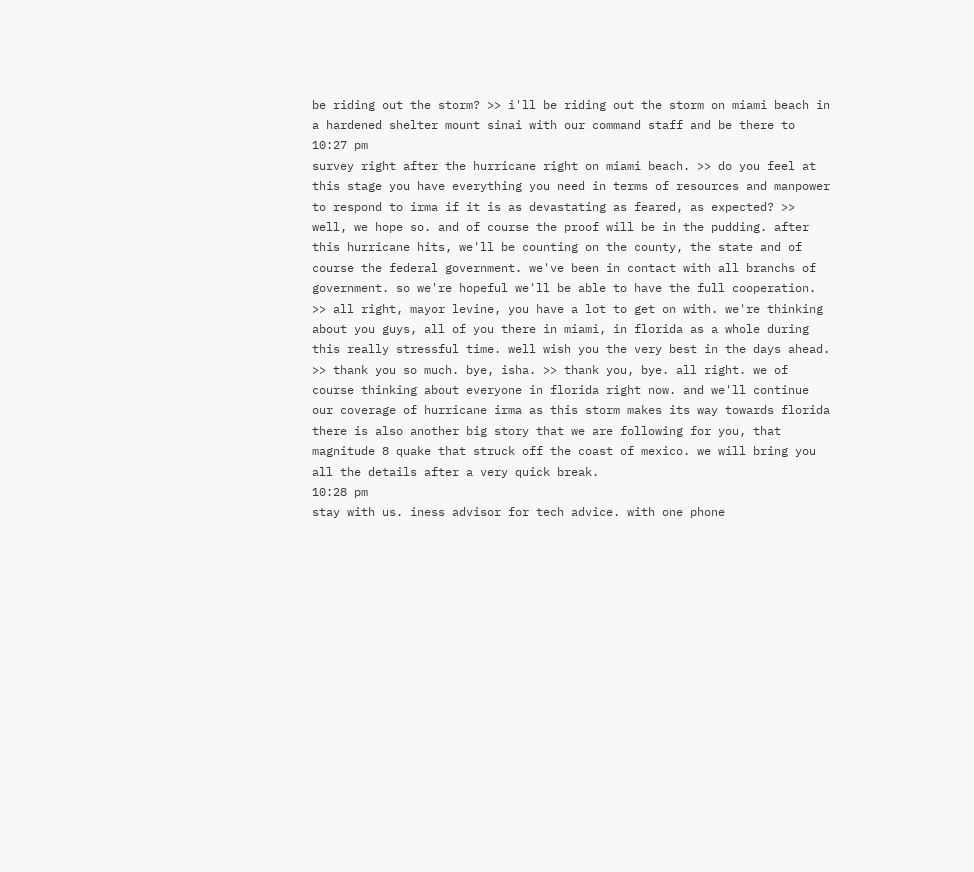be riding out the storm? >> i'll be riding out the storm on miami beach in a hardened shelter mount sinai with our command staff and be there to
10:27 pm
survey right after the hurricane right on miami beach. >> do you feel at this stage you have everything you need in terms of resources and manpower to respond to irma if it is as devastating as feared, as expected? >> well, we hope so. and of course the proof will be in the pudding. after this hurricane hits, we'll be counting on the county, the state and of course the federal government. we've been in contact with all branchs of government. so we're hopeful we'll be able to have the full cooperation. >> all right, mayor levine, you have a lot to get on with. we're thinking about you guys, all of you there in miami, in florida as a whole during this really stressful time. well wish you the very best in the days ahead. >> thank you so much. bye, isha. >> thank you, bye. all right. we of course thinking about everyone in florida right now. and we'll continue our coverage of hurricane irma as this storm makes its way towards florida there is also another big story that we are following for you, that magnitude 8 quake that struck off the coast of mexico. we will bring you all the details after a very quick break.
10:28 pm
stay with us. iness advisor for tech advice. with one phone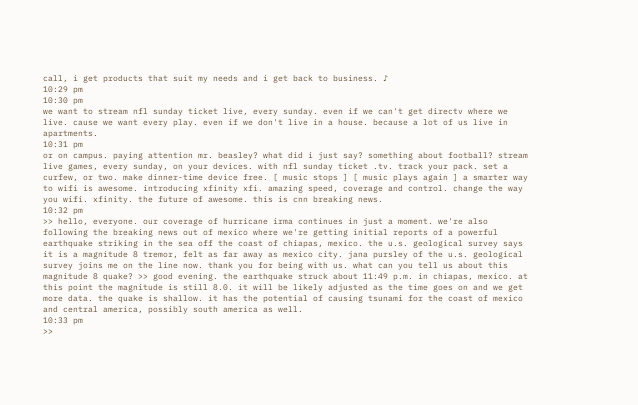call, i get products that suit my needs and i get back to business. ♪
10:29 pm
10:30 pm
we want to stream nfl sunday ticket live, every sunday. even if we can't get directv where we live. cause we want every play. even if we don't live in a house. because a lot of us live in apartments.
10:31 pm
or on campus. paying attention mr. beasley? what did i just say? something about football? stream live games, every sunday, on your devices. with nfl sunday ticket .tv. track your pack. set a curfew, or two. make dinner-time device free. [ music stops ] [ music plays again ] a smarter way to wifi is awesome. introducing xfinity xfi. amazing speed, coverage and control. change the way you wifi. xfinity. the future of awesome. this is cnn breaking news.
10:32 pm
>> hello, everyone. our coverage of hurricane irma continues in just a moment. we're also following the breaking news out of mexico where we're getting initial reports of a powerful earthquake striking in the sea off the coast of chiapas, mexico. the u.s. geological survey says it is a magnitude 8 tremor, felt as far away as mexico city. jana pursley of the u.s. geological survey joins me on the line now. thank you for being with us. what can you tell us about this magnitude 8 quake? >> good evening. the earthquake struck about 11:49 p.m. in chiapas, mexico. at this point the magnitude is still 8.0. it will be likely adjusted as the time goes on and we get more data. the quake is shallow. it has the potential of causing tsunami for the coast of mexico and central america, possibly south america as well.
10:33 pm
>>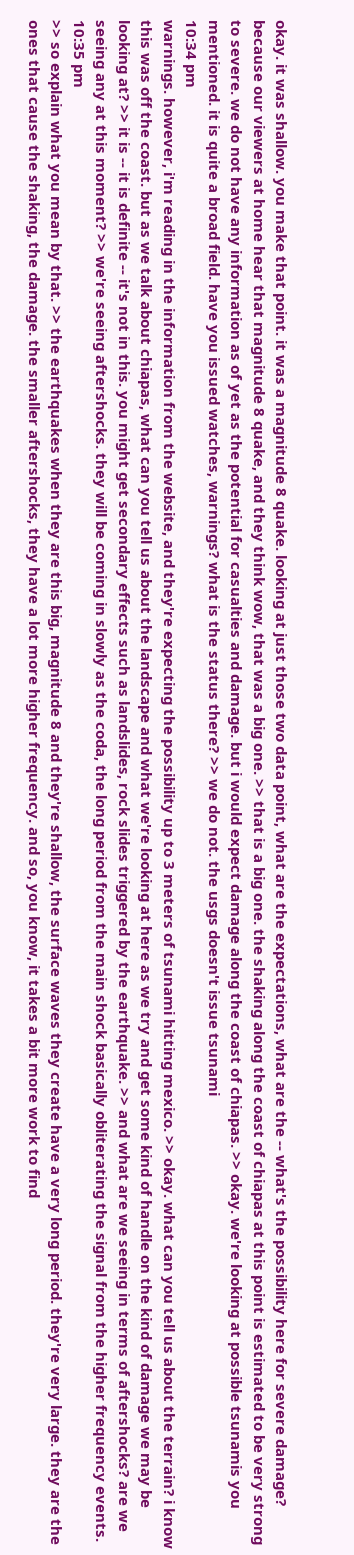okay. it was shallow. you make that point. it was a magnitude 8 quake. looking at just those two data point, what are the expectations, what are the -- what's the possibility here for severe damage? because our viewers at home hear that magnitude 8 quake, and they think wow, that was a big one. >> that is a big one. the shaking along the coast of chiapas at this point is estimated to be very strong to severe. we do not have any information as of yet as the potential for casualties and damage. but i would expect damage along the coast of chiapas. >> okay. we're looking at possible tsunamis you mentioned. it is quite a broad field. have you issued watches, warnings? what is the status there? >> we do not. the usgs doesn't issue tsunami
10:34 pm
warnings. however, i'm reading in the information from the website, and they're expecting the possibility up to 3 meters of tsunami hitting mexico. >> okay. what can you tell us about the terrain? i know this was off the coast. but as we talk about chiapas, what can you tell us about the landscape and what we're looking at here as we try and get some kind of handle on the kind of damage we may be looking at? >> it is -- it is definite -- it's not in this. you might get secondary effects such as landslides, rock slides triggered by the earthquake. >> and what are we seeing in terms of aftershocks? are we seeing any at this moment? >> we're seeing aftershocks. they will be coming in slowly as the coda, the long period from the main shock basically obliterating the signal from the higher frequency events.
10:35 pm
>> so explain what you mean by that. >> the earthquakes when they are this big, magnitude 8 and they're shallow, the surface waves they create have a very long period. they're very large. they are the ones that cause the shaking, the damage. the smaller aftershocks, they have a lot more higher frequency. and so, you know, it takes a bit more work to find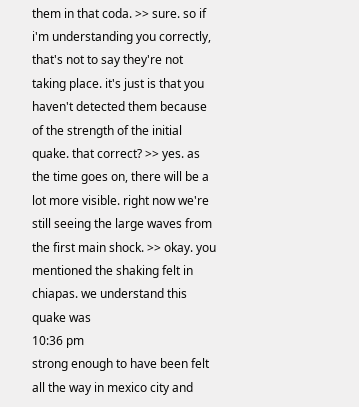them in that coda. >> sure. so if i'm understanding you correctly, that's not to say they're not taking place. it's just is that you haven't detected them because of the strength of the initial quake. that correct? >> yes. as the time goes on, there will be a lot more visible. right now we're still seeing the large waves from the first main shock. >> okay. you mentioned the shaking felt in chiapas. we understand this quake was
10:36 pm
strong enough to have been felt all the way in mexico city and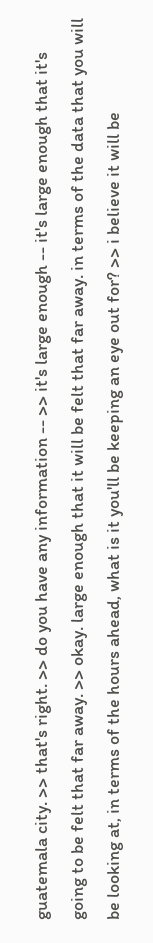guatemala city. >> that's right. >> do you have any information -- >> it's large enough -- it's large enough that it's going to be felt that far away. >> okay. large enough that it will be felt that far away. in terms of the data that you will be looking at, in terms of the hours ahead, what is it you'll be keeping an eye out for? >> i believe it will be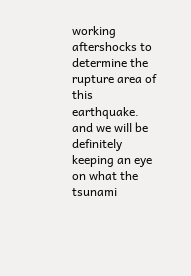working aftershocks to determine the rupture area of this earthquake. and we will be definitely keeping an eye on what the tsunami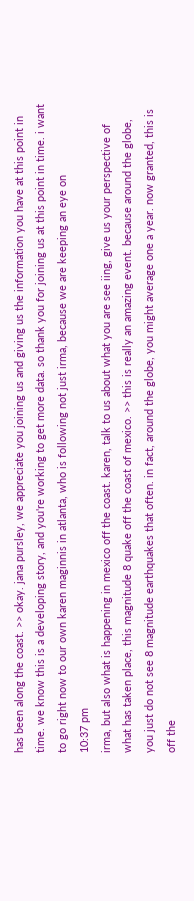has been along the coast. >> okay. jana pursley, we appreciate you joining us and giving us the information you have at this point in time. we know this is a developing story, and you're working to get more data. so thank you for joining us at this point in time. i want to go right now to our own karen maginnis in atlanta, who is following not just irma, because we are keeping an eye on
10:37 pm
irma, but also what is happening in mexico off the coast. karen, talk to us about what you are see iing, give us your perspective of what has taken place, this magnitude 8 quake off the coast of mexico. >> this is really an amazing event. because around the globe, you just do not see 8 magnitude earthquakes that often. in fact, around the globe, you might average one a year. now granted, this is off the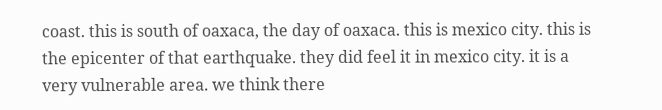coast. this is south of oaxaca, the day of oaxaca. this is mexico city. this is the epicenter of that earthquake. they did feel it in mexico city. it is a very vulnerable area. we think there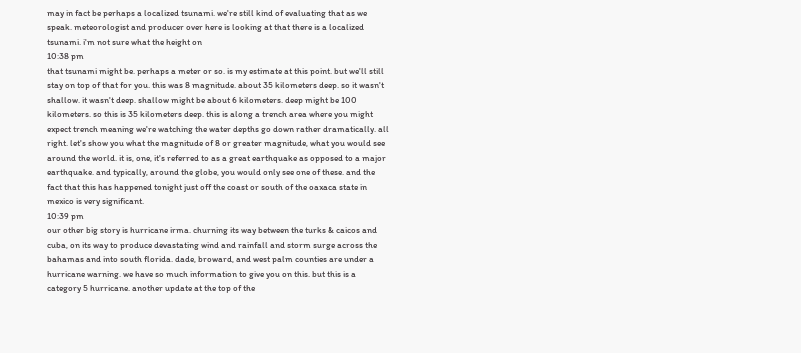may in fact be perhaps a localized tsunami. we're still kind of evaluating that as we speak. meteorologist and producer over here is looking at that there is a localized tsunami. i'm not sure what the height on
10:38 pm
that tsunami might be. perhaps a meter or so. is my estimate at this point. but we'll still stay on top of that for you. this was 8 magnitude. about 35 kilometers deep. so it wasn't shallow. it wasn't deep. shallow might be about 6 kilometers. deep might be 100 kilometers. so this is 35 kilometers deep. this is along a trench area where you might expect trench meaning we're watching the water depths go down rather dramatically. all right. let's show you what the magnitude of 8 or greater magnitude, what you would see around the world. it is, one, it's referred to as a great earthquake as opposed to a major earthquake. and typically, around the globe, you would only see one of these. and the fact that this has happened tonight just off the coast or south of the oaxaca state in mexico is very significant.
10:39 pm
our other big story is hurricane irma. churning its way between the turks & caicos and cuba, on its way to produce devastating wind and rainfall and storm surge across the bahamas and into south florida. dade, broward, and west palm counties are under a hurricane warning. we have so much information to give you on this. but this is a category 5 hurricane. another update at the top of the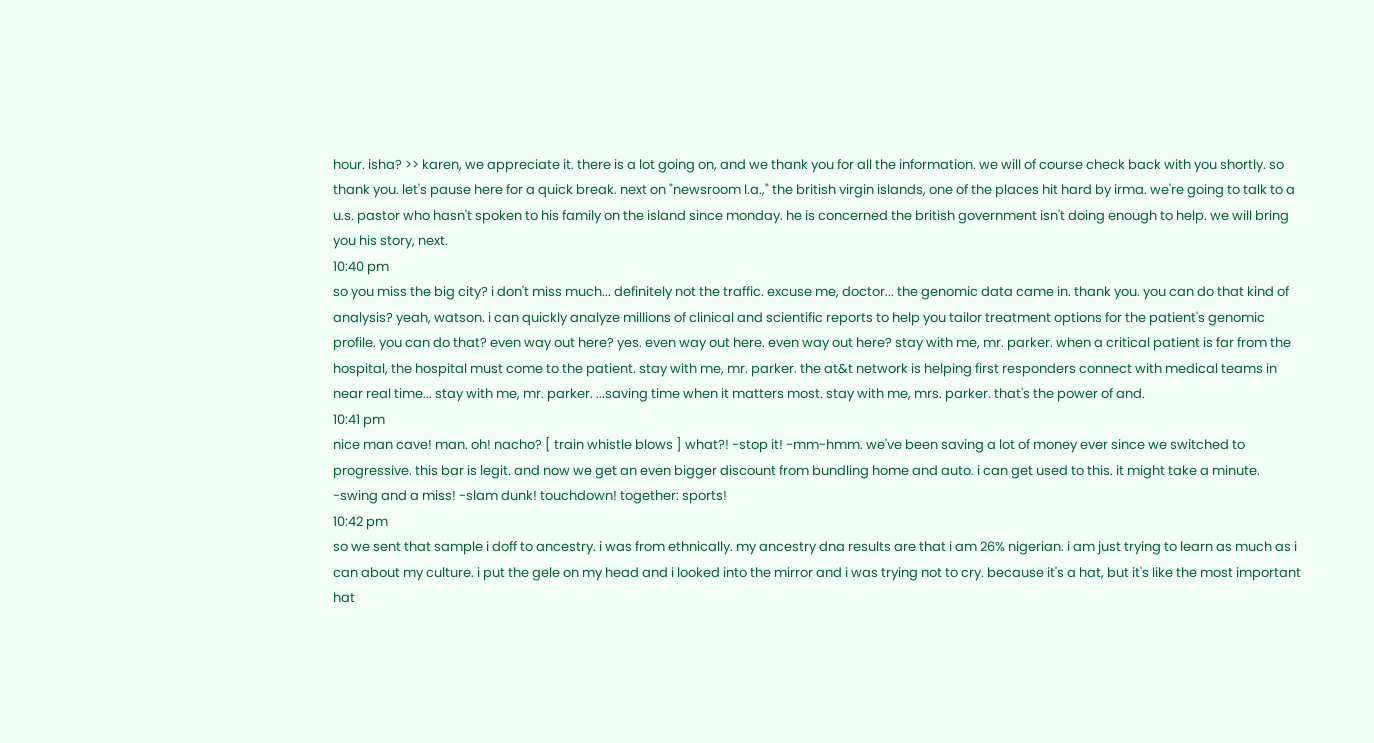hour. isha? >> karen, we appreciate it. there is a lot going on, and we thank you for all the information. we will of course check back with you shortly. so thank you. let's pause here for a quick break. next on "newsroom l.a.," the british virgin islands, one of the places hit hard by irma. we're going to talk to a u.s. pastor who hasn't spoken to his family on the island since monday. he is concerned the british government isn't doing enough to help. we will bring you his story, next.
10:40 pm
so you miss the big city? i don't miss much... definitely not the traffic. excuse me, doctor... the genomic data came in. thank you. you can do that kind of analysis? yeah, watson. i can quickly analyze millions of clinical and scientific reports to help you tailor treatment options for the patient's genomic profile. you can do that? even way out here? yes. even way out here. even way out here? stay with me, mr. parker. when a critical patient is far from the hospital, the hospital must come to the patient. stay with me, mr. parker. the at&t network is helping first responders connect with medical teams in near real time... stay with me, mr. parker. ...saving time when it matters most. stay with me, mrs. parker. that's the power of and.
10:41 pm
nice man cave! man. oh! nacho? [ train whistle blows ] what?! -stop it! -mm-hmm. we've been saving a lot of money ever since we switched to progressive. this bar is legit. and now we get an even bigger discount from bundling home and auto. i can get used to this. it might take a minute. -swing and a miss! -slam dunk! touchdown! together: sports!
10:42 pm
so we sent that sample i doff to ancestry. i was from ethnically. my ancestry dna results are that i am 26% nigerian. i am just trying to learn as much as i can about my culture. i put the gele on my head and i looked into the mirror and i was trying not to cry. because it's a hat, but it's like the most important hat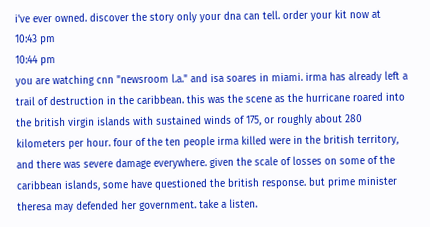i've ever owned. discover the story only your dna can tell. order your kit now at
10:43 pm
10:44 pm
you are watching cnn "newsroom l.a." and isa soares in miami. irma has already left a trail of destruction in the caribbean. this was the scene as the hurricane roared into the british virgin islands with sustained winds of 175, or roughly about 280 kilometers per hour. four of the ten people irma killed were in the british territory, and there was severe damage everywhere. given the scale of losses on some of the caribbean islands, some have questioned the british response. but prime minister theresa may defended her government. take a listen.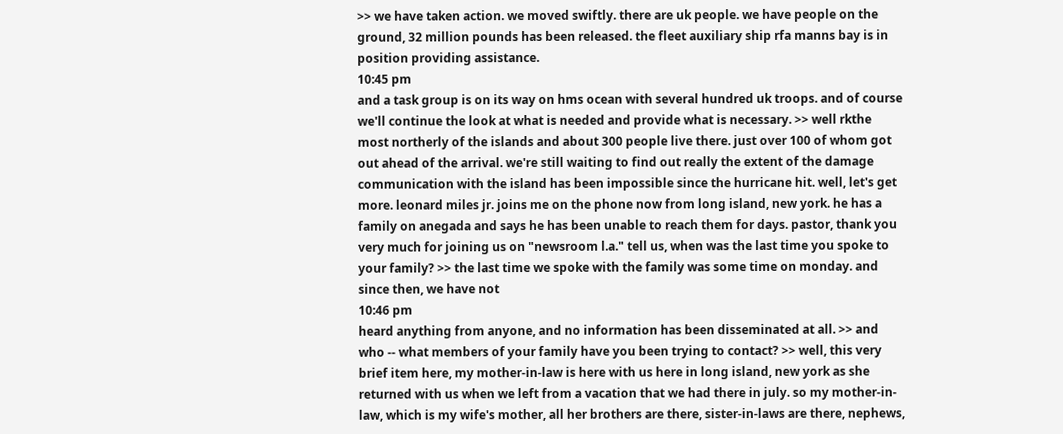>> we have taken action. we moved swiftly. there are uk people. we have people on the ground, 32 million pounds has been released. the fleet auxiliary ship rfa manns bay is in position providing assistance.
10:45 pm
and a task group is on its way on hms ocean with several hundred uk troops. and of course we'll continue the look at what is needed and provide what is necessary. >> well rkthe most northerly of the islands and about 300 people live there. just over 100 of whom got out ahead of the arrival. we're still waiting to find out really the extent of the damage communication with the island has been impossible since the hurricane hit. well, let's get more. leonard miles jr. joins me on the phone now from long island, new york. he has a family on anegada and says he has been unable to reach them for days. pastor, thank you very much for joining us on "newsroom l.a." tell us, when was the last time you spoke to your family? >> the last time we spoke with the family was some time on monday. and since then, we have not
10:46 pm
heard anything from anyone, and no information has been disseminated at all. >> and who -- what members of your family have you been trying to contact? >> well, this very brief item here, my mother-in-law is here with us here in long island, new york as she returned with us when we left from a vacation that we had there in july. so my mother-in-law, which is my wife's mother, all her brothers are there, sister-in-laws are there, nephews,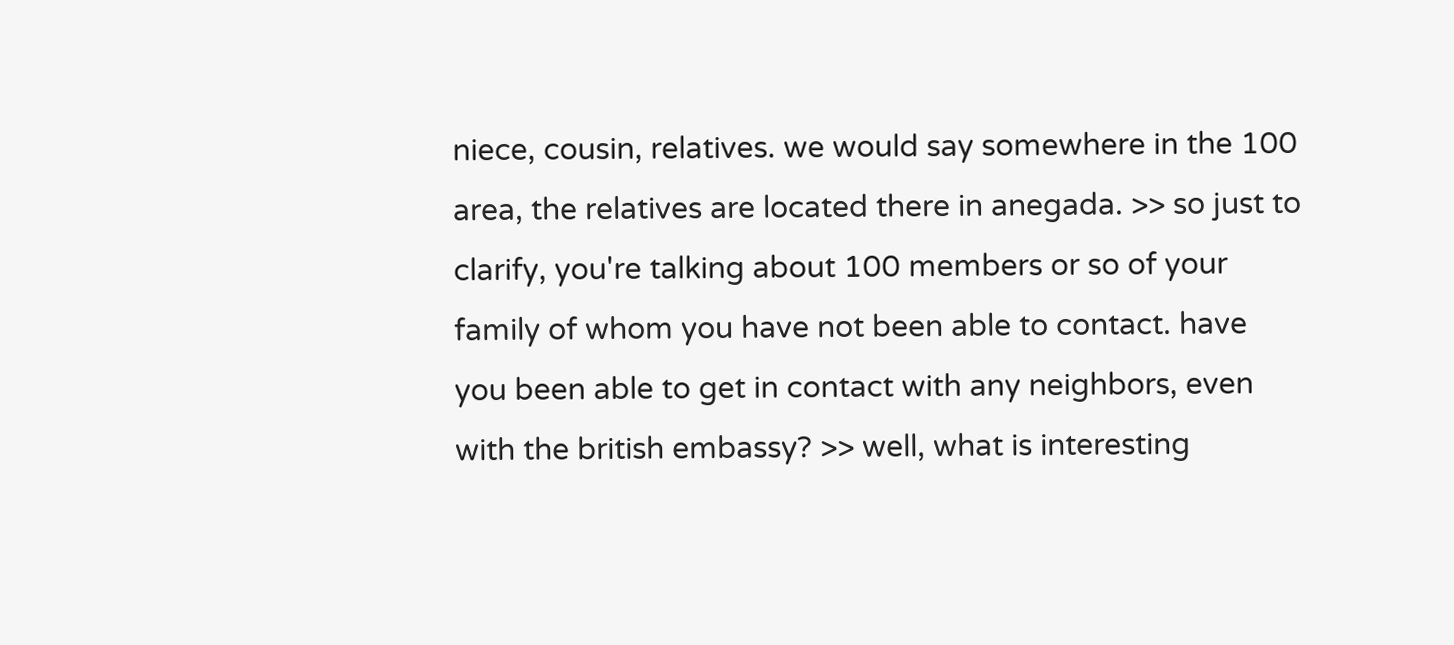niece, cousin, relatives. we would say somewhere in the 100 area, the relatives are located there in anegada. >> so just to clarify, you're talking about 100 members or so of your family of whom you have not been able to contact. have you been able to get in contact with any neighbors, even with the british embassy? >> well, what is interesting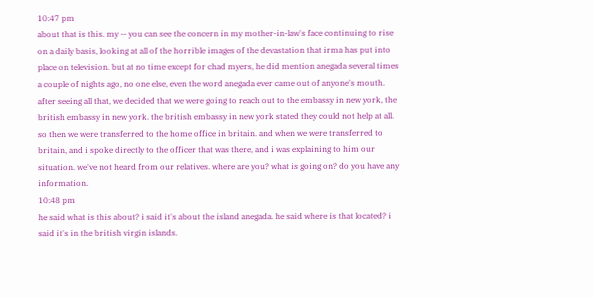10:47 pm
about that is this. my -- you can see the concern in my mother-in-law's face continuing to rise on a daily basis, looking at all of the horrible images of the devastation that irma has put into place on television. but at no time except for chad myers, he did mention anegada several times a couple of nights ago, no one else, even the word anegada ever came out of anyone's mouth. after seeing all that, we decided that we were going to reach out to the embassy in new york, the british embassy in new york. the british embassy in new york stated they could not help at all. so then we were transferred to the home office in britain. and when we were transferred to britain, and i spoke directly to the officer that was there, and i was explaining to him our situation. we've not heard from our relatives. where are you? what is going on? do you have any information.
10:48 pm
he said what is this about? i said it's about the island anegada. he said where is that located? i said it's in the british virgin islands.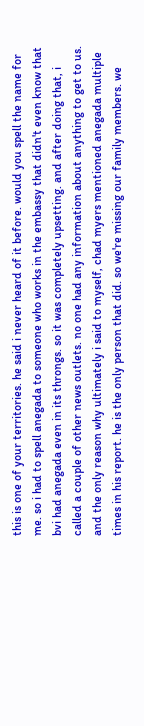this is one of your territories. he said i never heard of it before. would you spell the name for me. so i had to spell anegada to someone who works in the embassy that didn't even know that bvi had anegada even in its throngs. so it was completely upsetting. and after doing that, i called a couple of other news outlets. no one had any information about anything to get to us. and the only reason why ultimately i said to myself, chad myers mentioned anegada multiple times in his report. he is the only person that did. so we're missing our family members. we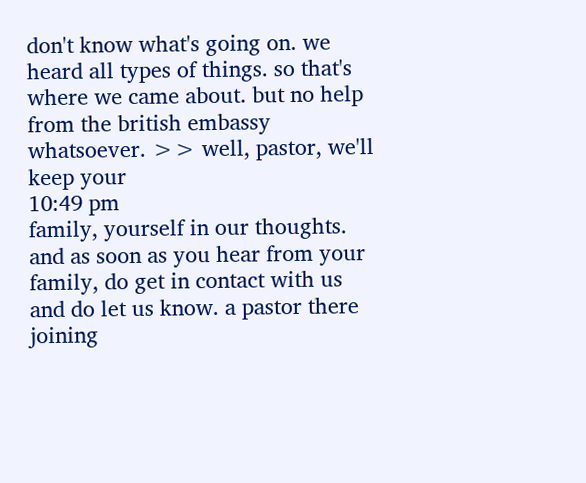don't know what's going on. we heard all types of things. so that's where we came about. but no help from the british embassy whatsoever. >> well, pastor, we'll keep your
10:49 pm
family, yourself in our thoughts. and as soon as you hear from your family, do get in contact with us and do let us know. a pastor there joining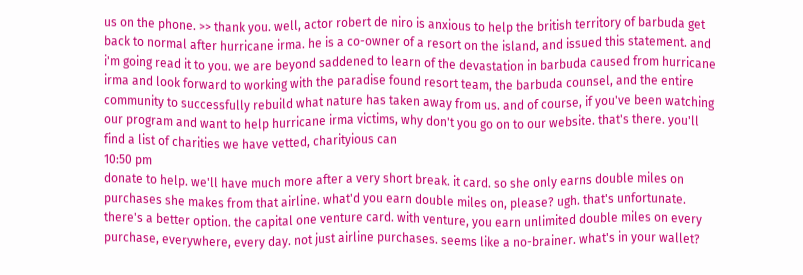us on the phone. >> thank you. well, actor robert de niro is anxious to help the british territory of barbuda get back to normal after hurricane irma. he is a co-owner of a resort on the island, and issued this statement. and i'm going read it to you. we are beyond saddened to learn of the devastation in barbuda caused from hurricane irma and look forward to working with the paradise found resort team, the barbuda counsel, and the entire community to successfully rebuild what nature has taken away from us. and of course, if you've been watching our program and want to help hurricane irma victims, why don't you go on to our website. that's there. you'll find a list of charities we have vetted, charityious can
10:50 pm
donate to help. we'll have much more after a very short break. it card. so she only earns double miles on purchases she makes from that airline. what'd you earn double miles on, please? ugh. that's unfortunate. there's a better option. the capital one venture card. with venture, you earn unlimited double miles on every purchase, everywhere, every day. not just airline purchases. seems like a no-brainer. what's in your wallet?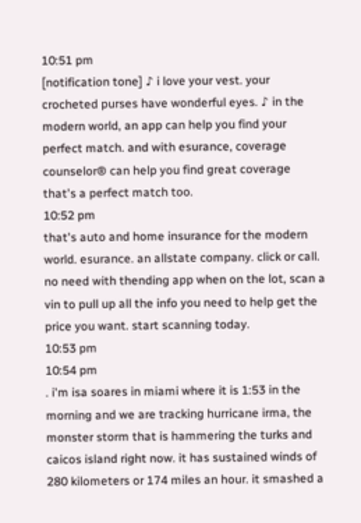10:51 pm
[notification tone] ♪ i love your vest. your crocheted purses have wonderful eyes. ♪ in the modern world, an app can help you find your perfect match. and with esurance, coverage counselor® can help you find great coverage that's a perfect match too.
10:52 pm
that's auto and home insurance for the modern world. esurance. an allstate company. click or call. no need with thending app when on the lot, scan a vin to pull up all the info you need to help get the price you want. start scanning today.
10:53 pm
10:54 pm
. i'm isa soares in miami where it is 1:53 in the morning and we are tracking hurricane irma, the monster storm that is hammering the turks and caicos island right now. it has sustained winds of 280 kilometers or 174 miles an hour. it smashed a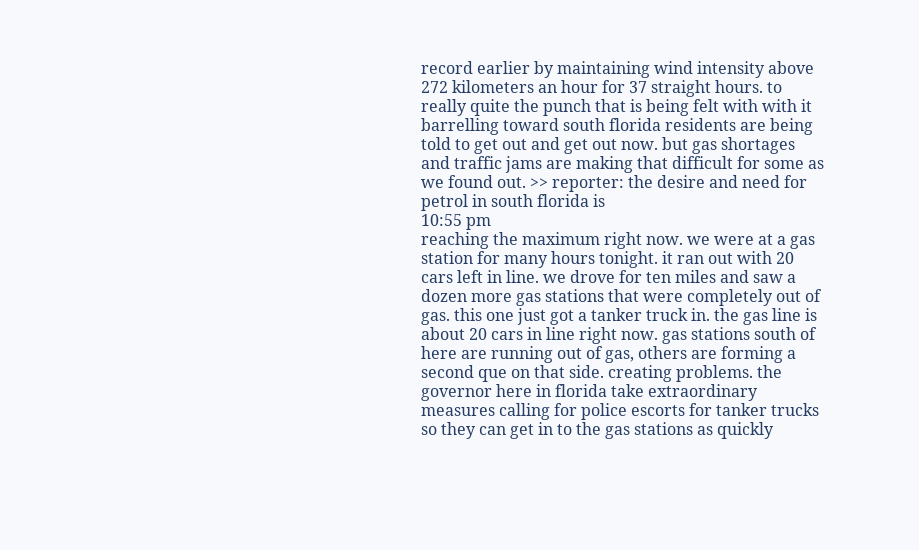record earlier by maintaining wind intensity above 272 kilometers an hour for 37 straight hours. to really quite the punch that is being felt with with it barrelling toward south florida residents are being told to get out and get out now. but gas shortages and traffic jams are making that difficult for some as we found out. >> reporter: the desire and need for petrol in south florida is
10:55 pm
reaching the maximum right now. we were at a gas station for many hours tonight. it ran out with 20 cars left in line. we drove for ten miles and saw a dozen more gas stations that were completely out of gas. this one just got a tanker truck in. the gas line is about 20 cars in line right now. gas stations south of here are running out of gas, others are forming a second que on that side. creating problems. the governor here in florida take extraordinary measures calling for police escorts for tanker trucks so they can get in to the gas stations as quickly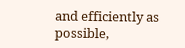and efficiently as possible,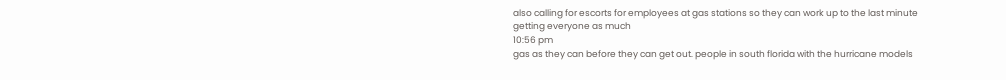also calling for escorts for employees at gas stations so they can work up to the last minute getting everyone as much
10:56 pm
gas as they can before they can get out. people in south florida with the hurricane models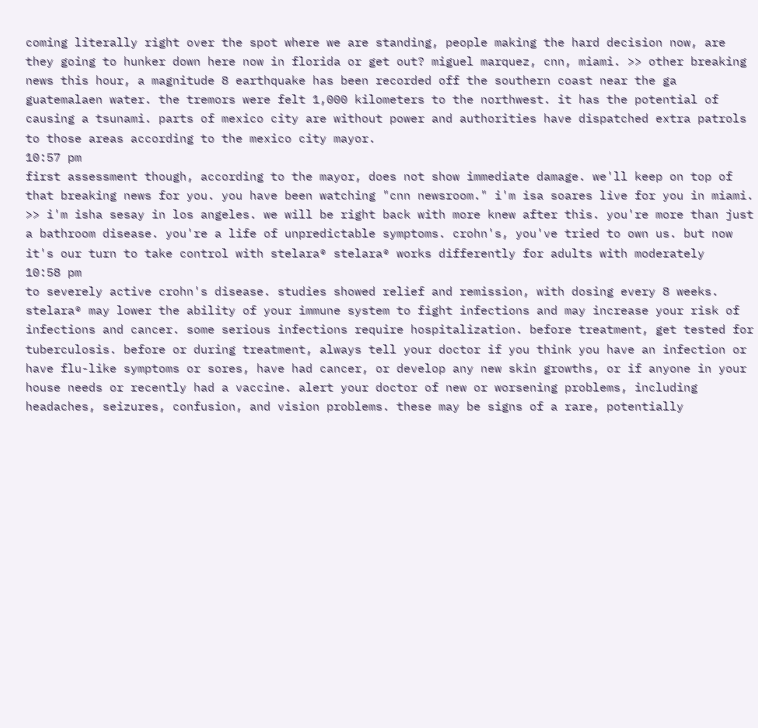coming literally right over the spot where we are standing, people making the hard decision now, are they going to hunker down here now in florida or get out? miguel marquez, cnn, miami. >> other breaking news this hour, a magnitude 8 earthquake has been recorded off the southern coast near the ga guatemalaen water. the tremors were felt 1,000 kilometers to the northwest. it has the potential of causing a tsunami. parts of mexico city are without power and authorities have dispatched extra patrols to those areas according to the mexico city mayor.
10:57 pm
first assessment though, according to the mayor, does not show immediate damage. we'll keep on top of that breaking news for you. you have been watching "cnn newsroom." i'm isa soares live for you in miami. >> i'm isha sesay in los angeles. we will be right back with more knew after this. you're more than just a bathroom disease. you're a life of unpredictable symptoms. crohn's, you've tried to own us. but now it's our turn to take control with stelara® stelara® works differently for adults with moderately
10:58 pm
to severely active crohn's disease. studies showed relief and remission, with dosing every 8 weeks. stelara® may lower the ability of your immune system to fight infections and may increase your risk of infections and cancer. some serious infections require hospitalization. before treatment, get tested for tuberculosis. before or during treatment, always tell your doctor if you think you have an infection or have flu-like symptoms or sores, have had cancer, or develop any new skin growths, or if anyone in your house needs or recently had a vaccine. alert your doctor of new or worsening problems, including headaches, seizures, confusion, and vision problems. these may be signs of a rare, potentially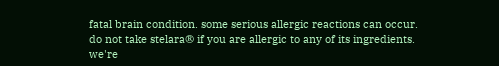fatal brain condition. some serious allergic reactions can occur. do not take stelara® if you are allergic to any of its ingredients. we're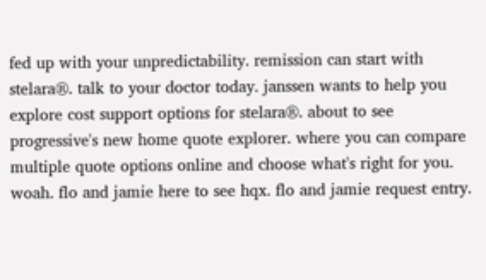fed up with your unpredictability. remission can start with stelara®. talk to your doctor today. janssen wants to help you explore cost support options for stelara®. about to see progressive's new home quote explorer. where you can compare multiple quote options online and choose what's right for you. woah. flo and jamie here to see hqx. flo and jamie request entry.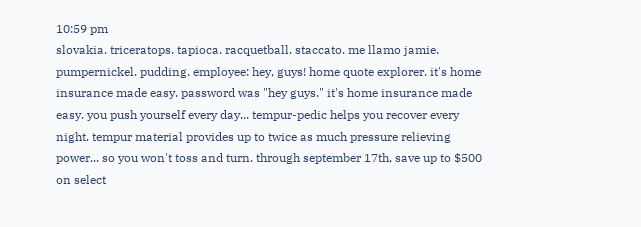10:59 pm
slovakia. triceratops. tapioca. racquetball. staccato. me llamo jamie. pumpernickel. pudding. employee: hey, guys! home quote explorer. it's home insurance made easy. password was "hey guys." it's home insurance made easy. you push yourself every day... tempur-pedic helps you recover every night. tempur material provides up to twice as much pressure relieving power... so you won't toss and turn. through september 17th, save up to $500 on select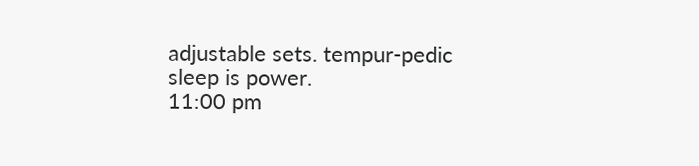adjustable sets. tempur-pedic sleep is power.
11:00 pm